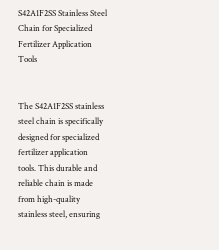S42A1F2SS Stainless Steel Chain for Specialized Fertilizer Application Tools


The S42A1F2SS stainless steel chain is specifically designed for specialized fertilizer application tools. This durable and reliable chain is made from high-quality stainless steel, ensuring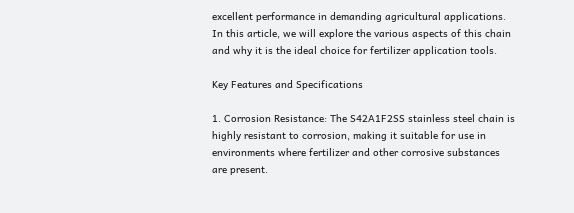excellent performance in demanding agricultural applications. In this article, we will explore the various aspects of this chain and why it is the ideal choice for fertilizer application tools.

Key Features and Specifications

1. Corrosion Resistance: The S42A1F2SS stainless steel chain is highly resistant to corrosion, making it suitable for use in environments where fertilizer and other corrosive substances are present.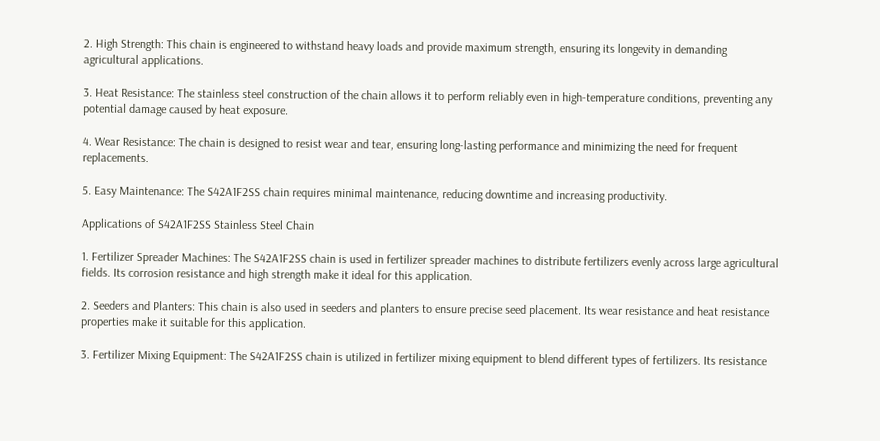2. High Strength: This chain is engineered to withstand heavy loads and provide maximum strength, ensuring its longevity in demanding agricultural applications.

3. Heat Resistance: The stainless steel construction of the chain allows it to perform reliably even in high-temperature conditions, preventing any potential damage caused by heat exposure.

4. Wear Resistance: The chain is designed to resist wear and tear, ensuring long-lasting performance and minimizing the need for frequent replacements.

5. Easy Maintenance: The S42A1F2SS chain requires minimal maintenance, reducing downtime and increasing productivity.

Applications of S42A1F2SS Stainless Steel Chain

1. Fertilizer Spreader Machines: The S42A1F2SS chain is used in fertilizer spreader machines to distribute fertilizers evenly across large agricultural fields. Its corrosion resistance and high strength make it ideal for this application.

2. Seeders and Planters: This chain is also used in seeders and planters to ensure precise seed placement. Its wear resistance and heat resistance properties make it suitable for this application.

3. Fertilizer Mixing Equipment: The S42A1F2SS chain is utilized in fertilizer mixing equipment to blend different types of fertilizers. Its resistance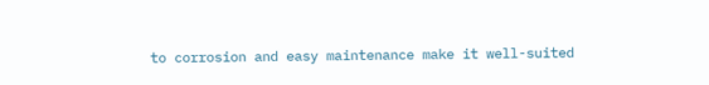to corrosion and easy maintenance make it well-suited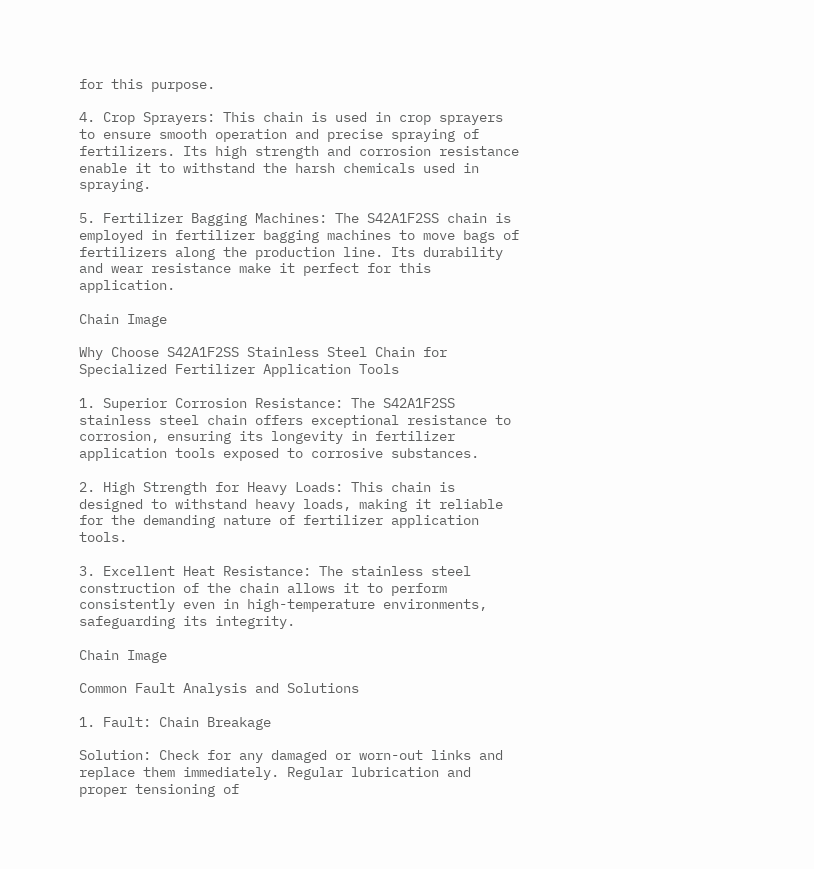for this purpose.

4. Crop Sprayers: This chain is used in crop sprayers to ensure smooth operation and precise spraying of fertilizers. Its high strength and corrosion resistance enable it to withstand the harsh chemicals used in spraying.

5. Fertilizer Bagging Machines: The S42A1F2SS chain is employed in fertilizer bagging machines to move bags of fertilizers along the production line. Its durability and wear resistance make it perfect for this application.

Chain Image

Why Choose S42A1F2SS Stainless Steel Chain for Specialized Fertilizer Application Tools

1. Superior Corrosion Resistance: The S42A1F2SS stainless steel chain offers exceptional resistance to corrosion, ensuring its longevity in fertilizer application tools exposed to corrosive substances.

2. High Strength for Heavy Loads: This chain is designed to withstand heavy loads, making it reliable for the demanding nature of fertilizer application tools.

3. Excellent Heat Resistance: The stainless steel construction of the chain allows it to perform consistently even in high-temperature environments, safeguarding its integrity.

Chain Image

Common Fault Analysis and Solutions

1. Fault: Chain Breakage

Solution: Check for any damaged or worn-out links and replace them immediately. Regular lubrication and proper tensioning of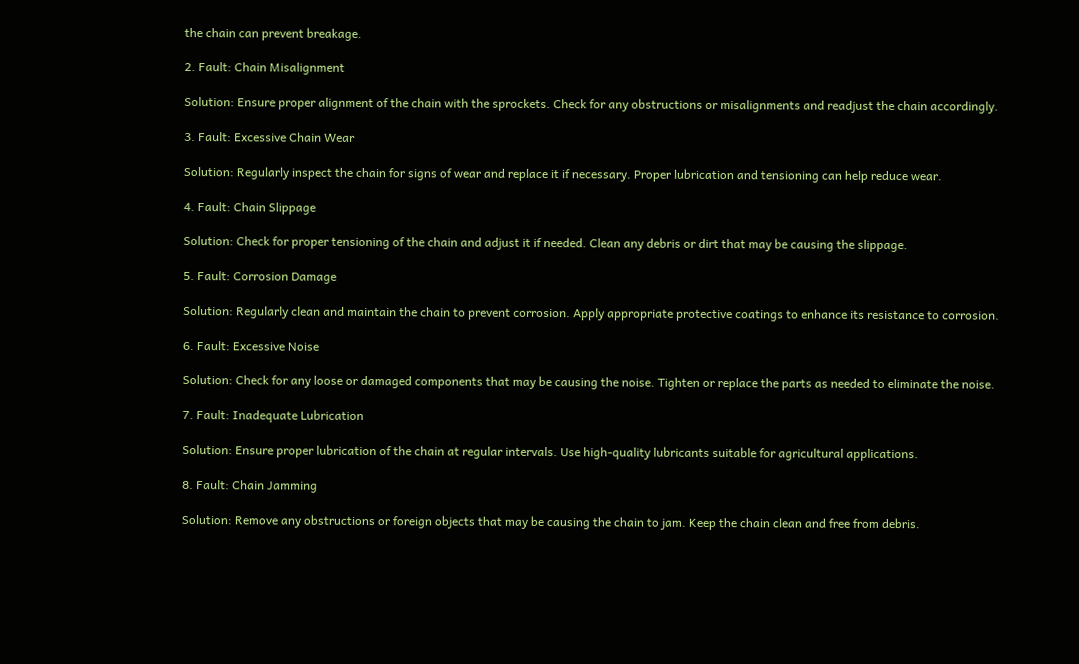the chain can prevent breakage.

2. Fault: Chain Misalignment

Solution: Ensure proper alignment of the chain with the sprockets. Check for any obstructions or misalignments and readjust the chain accordingly.

3. Fault: Excessive Chain Wear

Solution: Regularly inspect the chain for signs of wear and replace it if necessary. Proper lubrication and tensioning can help reduce wear.

4. Fault: Chain Slippage

Solution: Check for proper tensioning of the chain and adjust it if needed. Clean any debris or dirt that may be causing the slippage.

5. Fault: Corrosion Damage

Solution: Regularly clean and maintain the chain to prevent corrosion. Apply appropriate protective coatings to enhance its resistance to corrosion.

6. Fault: Excessive Noise

Solution: Check for any loose or damaged components that may be causing the noise. Tighten or replace the parts as needed to eliminate the noise.

7. Fault: Inadequate Lubrication

Solution: Ensure proper lubrication of the chain at regular intervals. Use high-quality lubricants suitable for agricultural applications.

8. Fault: Chain Jamming

Solution: Remove any obstructions or foreign objects that may be causing the chain to jam. Keep the chain clean and free from debris.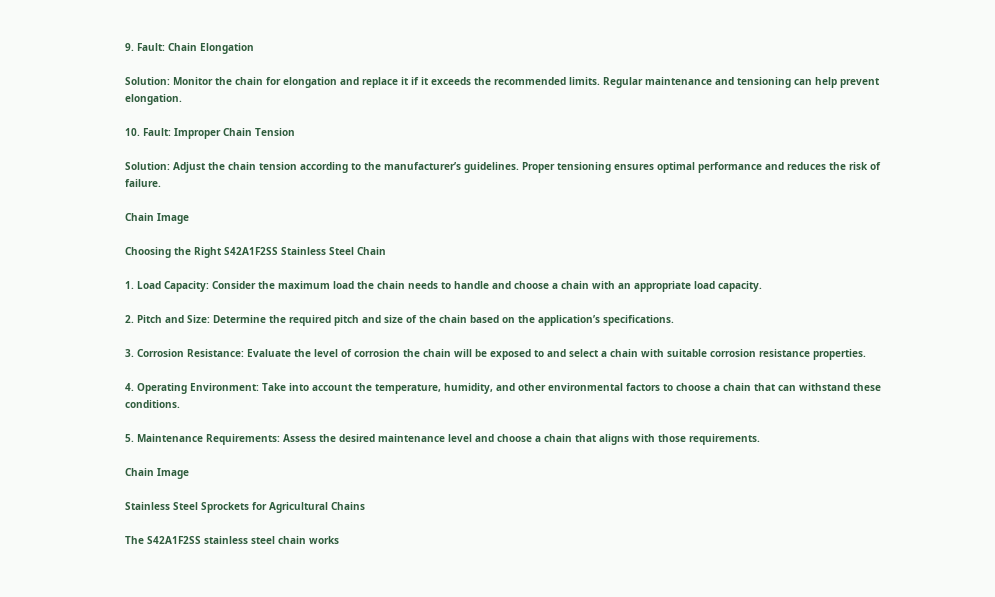9. Fault: Chain Elongation

Solution: Monitor the chain for elongation and replace it if it exceeds the recommended limits. Regular maintenance and tensioning can help prevent elongation.

10. Fault: Improper Chain Tension

Solution: Adjust the chain tension according to the manufacturer’s guidelines. Proper tensioning ensures optimal performance and reduces the risk of failure.

Chain Image

Choosing the Right S42A1F2SS Stainless Steel Chain

1. Load Capacity: Consider the maximum load the chain needs to handle and choose a chain with an appropriate load capacity.

2. Pitch and Size: Determine the required pitch and size of the chain based on the application’s specifications.

3. Corrosion Resistance: Evaluate the level of corrosion the chain will be exposed to and select a chain with suitable corrosion resistance properties.

4. Operating Environment: Take into account the temperature, humidity, and other environmental factors to choose a chain that can withstand these conditions.

5. Maintenance Requirements: Assess the desired maintenance level and choose a chain that aligns with those requirements.

Chain Image

Stainless Steel Sprockets for Agricultural Chains

The S42A1F2SS stainless steel chain works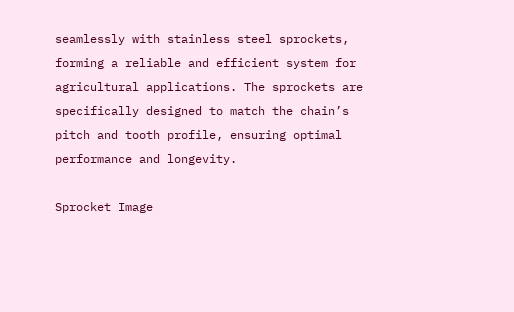seamlessly with stainless steel sprockets, forming a reliable and efficient system for agricultural applications. The sprockets are specifically designed to match the chain’s pitch and tooth profile, ensuring optimal performance and longevity.

Sprocket Image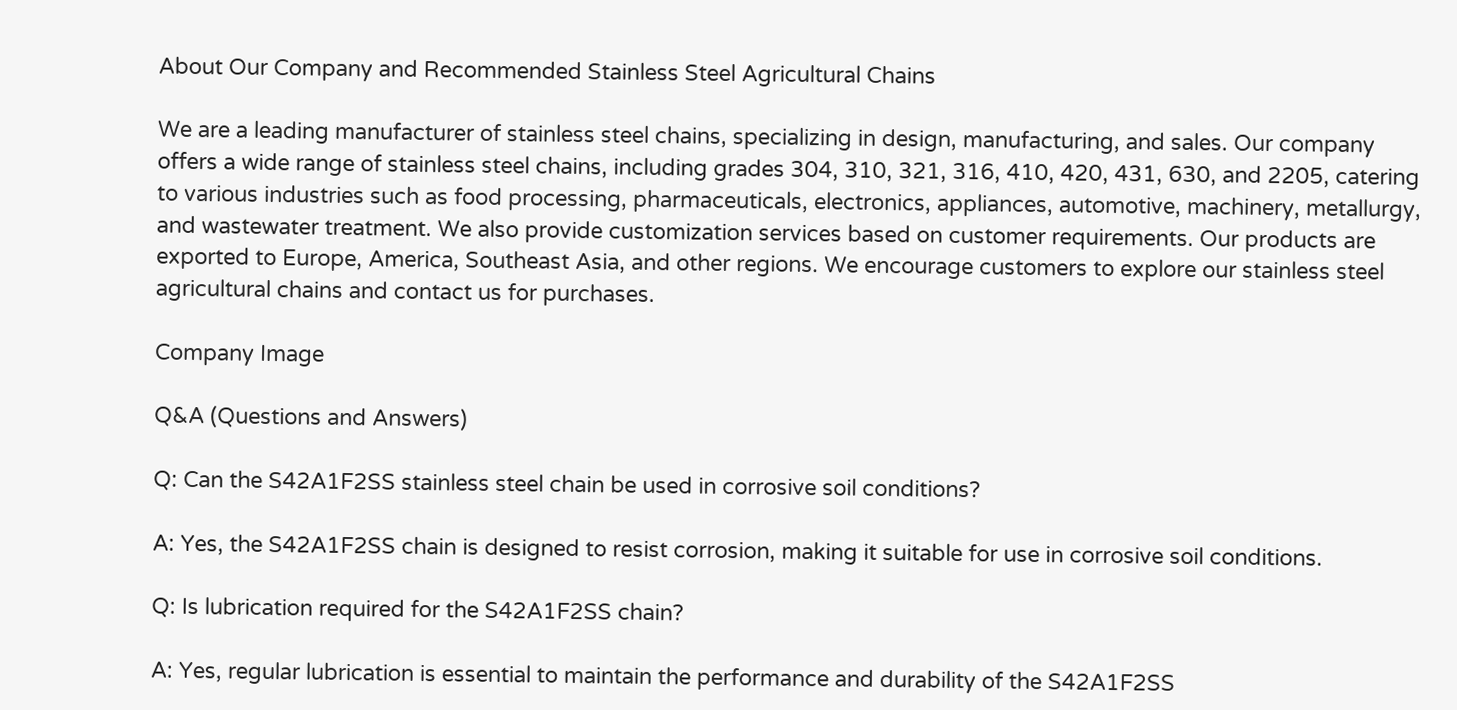About Our Company and Recommended Stainless Steel Agricultural Chains

We are a leading manufacturer of stainless steel chains, specializing in design, manufacturing, and sales. Our company offers a wide range of stainless steel chains, including grades 304, 310, 321, 316, 410, 420, 431, 630, and 2205, catering to various industries such as food processing, pharmaceuticals, electronics, appliances, automotive, machinery, metallurgy, and wastewater treatment. We also provide customization services based on customer requirements. Our products are exported to Europe, America, Southeast Asia, and other regions. We encourage customers to explore our stainless steel agricultural chains and contact us for purchases.

Company Image

Q&A (Questions and Answers)

Q: Can the S42A1F2SS stainless steel chain be used in corrosive soil conditions?

A: Yes, the S42A1F2SS chain is designed to resist corrosion, making it suitable for use in corrosive soil conditions.

Q: Is lubrication required for the S42A1F2SS chain?

A: Yes, regular lubrication is essential to maintain the performance and durability of the S42A1F2SS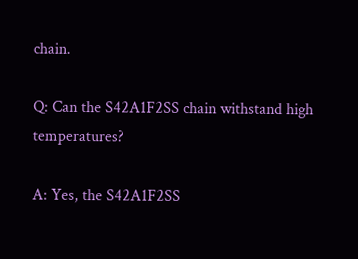chain.

Q: Can the S42A1F2SS chain withstand high temperatures?

A: Yes, the S42A1F2SS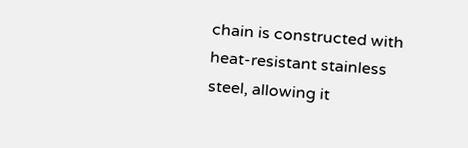chain is constructed with heat-resistant stainless steel, allowing it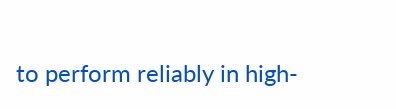to perform reliably in high-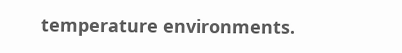temperature environments.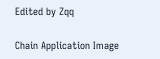Edited by Zqq

Chain Application Image